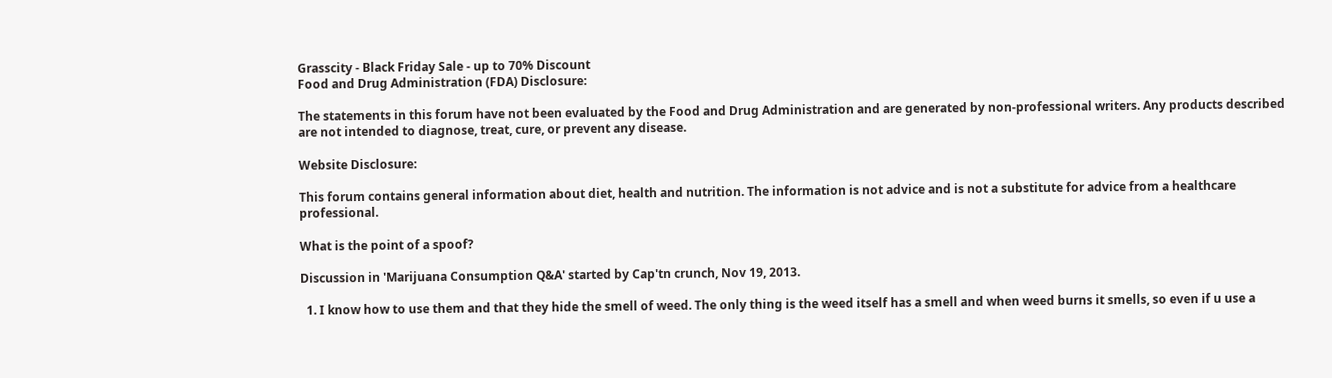Grasscity - Black Friday Sale - up to 70% Discount
Food and Drug Administration (FDA) Disclosure:

The statements in this forum have not been evaluated by the Food and Drug Administration and are generated by non-professional writers. Any products described are not intended to diagnose, treat, cure, or prevent any disease.

Website Disclosure:

This forum contains general information about diet, health and nutrition. The information is not advice and is not a substitute for advice from a healthcare professional.

What is the point of a spoof?

Discussion in 'Marijuana Consumption Q&A' started by Cap'tn crunch, Nov 19, 2013.

  1. I know how to use them and that they hide the smell of weed. The only thing is the weed itself has a smell and when weed burns it smells, so even if u use a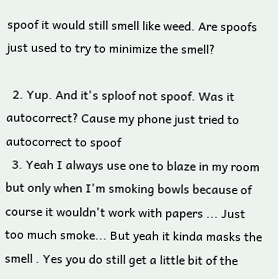spoof it would still smell like weed. Are spoofs just used to try to minimize the smell?

  2. Yup. And it's sploof not spoof. Was it autocorrect? Cause my phone just tried to autocorrect to spoof
  3. Yeah I always use one to blaze in my room but only when I'm smoking bowls because of course it wouldn't work with papers ... Just too much smoke... But yeah it kinda masks the smell . Yes you do still get a little bit of the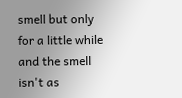smell but only for a little while and the smell isn't as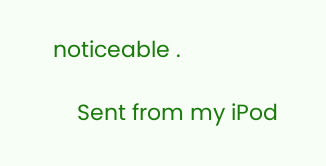noticeable .

    Sent from my iPod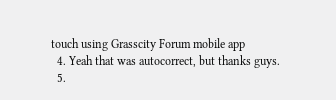touch using Grasscity Forum mobile app
  4. Yeah that was autocorrect, but thanks guys.
  5.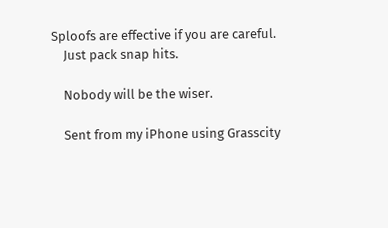Sploofs are effective if you are careful.
    Just pack snap hits.

    Nobody will be the wiser.

    Sent from my iPhone using Grasscity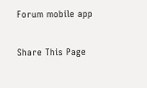Forum mobile app

Share This Page